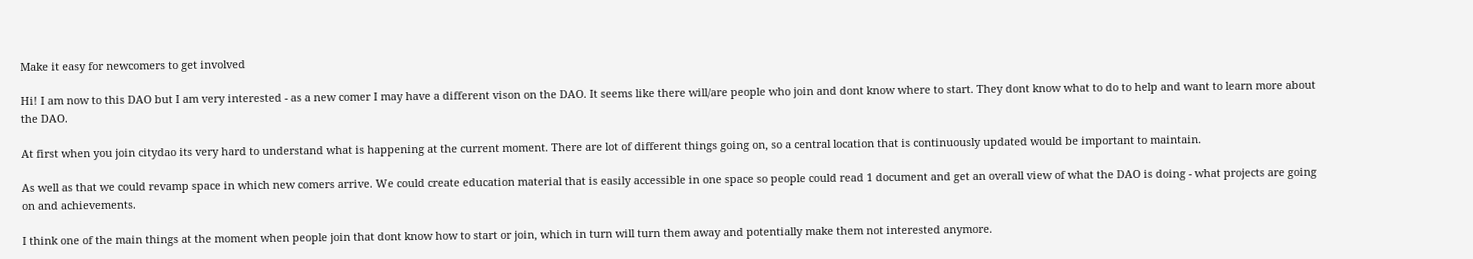Make it easy for newcomers to get involved

Hi! I am now to this DAO but I am very interested - as a new comer I may have a different vison on the DAO. It seems like there will/are people who join and dont know where to start. They dont know what to do to help and want to learn more about the DAO.

At first when you join citydao its very hard to understand what is happening at the current moment. There are lot of different things going on, so a central location that is continuously updated would be important to maintain.

As well as that we could revamp space in which new comers arrive. We could create education material that is easily accessible in one space so people could read 1 document and get an overall view of what the DAO is doing - what projects are going on and achievements.

I think one of the main things at the moment when people join that dont know how to start or join, which in turn will turn them away and potentially make them not interested anymore.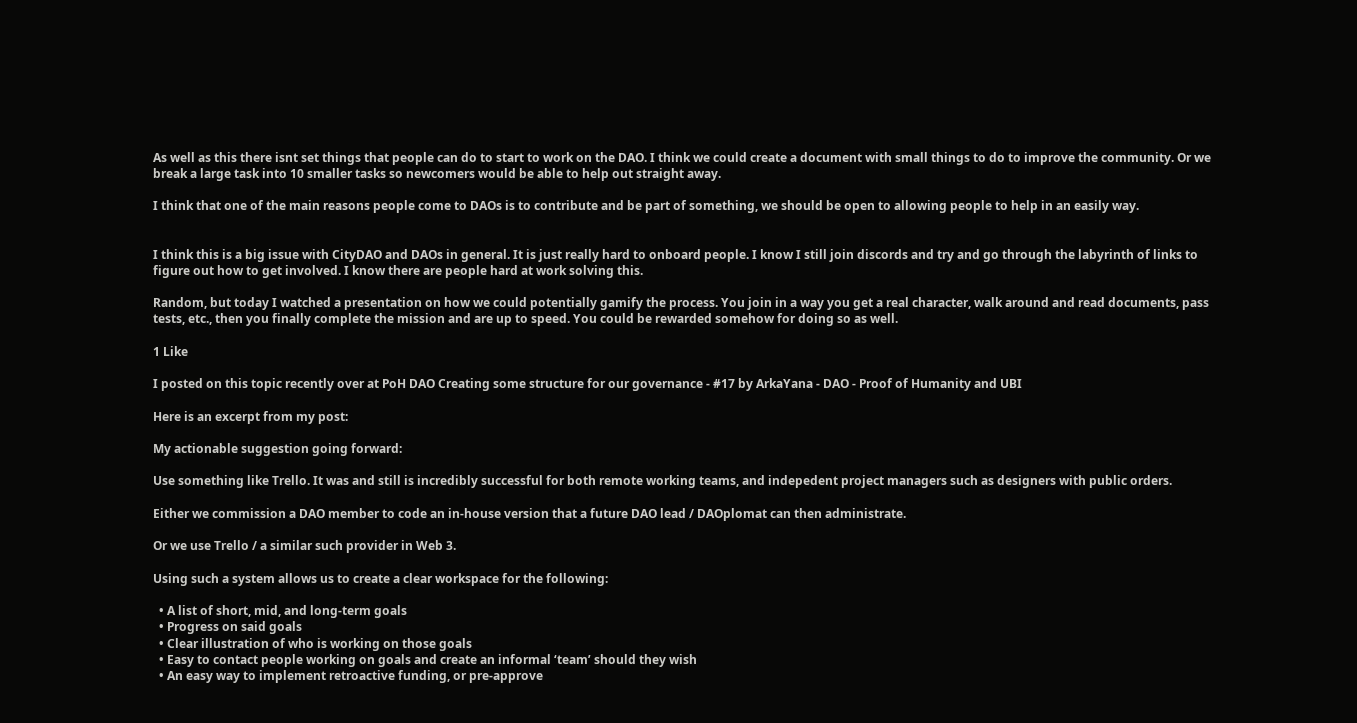As well as this there isnt set things that people can do to start to work on the DAO. I think we could create a document with small things to do to improve the community. Or we break a large task into 10 smaller tasks so newcomers would be able to help out straight away.

I think that one of the main reasons people come to DAOs is to contribute and be part of something, we should be open to allowing people to help in an easily way.


I think this is a big issue with CityDAO and DAOs in general. It is just really hard to onboard people. I know I still join discords and try and go through the labyrinth of links to figure out how to get involved. I know there are people hard at work solving this.

Random, but today I watched a presentation on how we could potentially gamify the process. You join in a way you get a real character, walk around and read documents, pass tests, etc., then you finally complete the mission and are up to speed. You could be rewarded somehow for doing so as well.

1 Like

I posted on this topic recently over at PoH DAO Creating some structure for our governance - #17 by ArkaYana - DAO - Proof of Humanity and UBI

Here is an excerpt from my post:

My actionable suggestion going forward:

Use something like Trello. It was and still is incredibly successful for both remote working teams, and indepedent project managers such as designers with public orders.

Either we commission a DAO member to code an in-house version that a future DAO lead / DAOplomat can then administrate.

Or we use Trello / a similar such provider in Web 3.

Using such a system allows us to create a clear workspace for the following:

  • A list of short, mid, and long-term goals
  • Progress on said goals
  • Clear illustration of who is working on those goals
  • Easy to contact people working on goals and create an informal ‘team’ should they wish
  • An easy way to implement retroactive funding, or pre-approve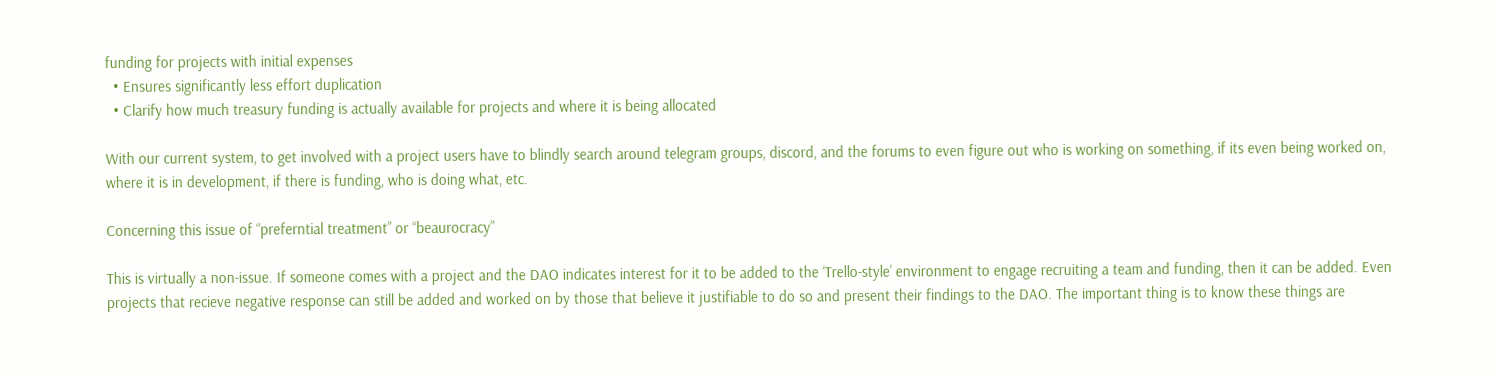funding for projects with initial expenses
  • Ensures significantly less effort duplication
  • Clarify how much treasury funding is actually available for projects and where it is being allocated

With our current system, to get involved with a project users have to blindly search around telegram groups, discord, and the forums to even figure out who is working on something, if its even being worked on, where it is in development, if there is funding, who is doing what, etc.

Concerning this issue of “preferntial treatment” or “beaurocracy”

This is virtually a non-issue. If someone comes with a project and the DAO indicates interest for it to be added to the ‘Trello-style’ environment to engage recruiting a team and funding, then it can be added. Even projects that recieve negative response can still be added and worked on by those that believe it justifiable to do so and present their findings to the DAO. The important thing is to know these things are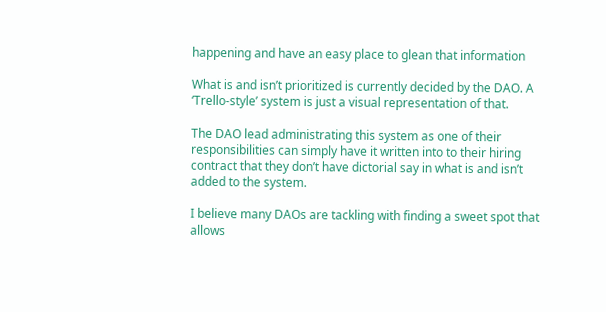happening and have an easy place to glean that information

What is and isn’t prioritized is currently decided by the DAO. A ‘Trello-style’ system is just a visual representation of that.

The DAO lead administrating this system as one of their responsibilities can simply have it written into to their hiring contract that they don’t have dictorial say in what is and isn’t added to the system.

I believe many DAOs are tackling with finding a sweet spot that allows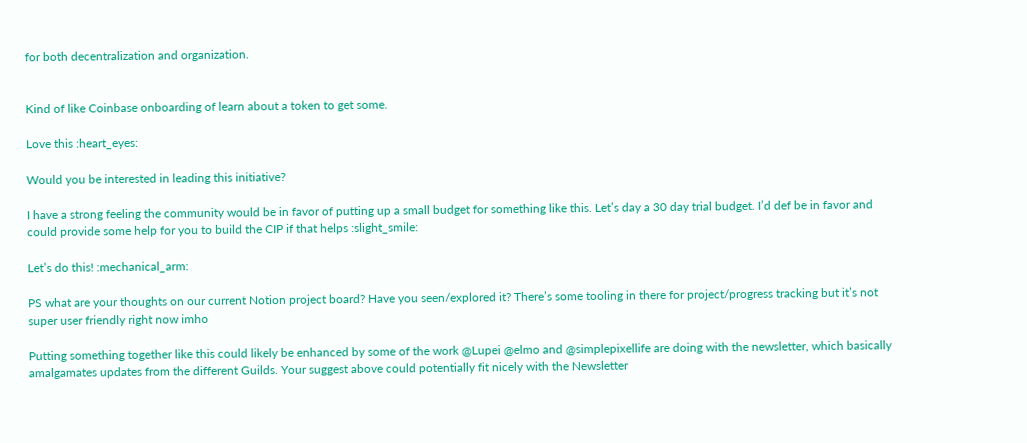for both decentralization and organization.


Kind of like Coinbase onboarding of learn about a token to get some.

Love this :heart_eyes:

Would you be interested in leading this initiative?

I have a strong feeling the community would be in favor of putting up a small budget for something like this. Let’s day a 30 day trial budget. I’d def be in favor and could provide some help for you to build the CIP if that helps :slight_smile:

Let’s do this! :mechanical_arm:

PS what are your thoughts on our current Notion project board? Have you seen/explored it? There’s some tooling in there for project/progress tracking but it’s not super user friendly right now imho

Putting something together like this could likely be enhanced by some of the work @Lupei @elmo and @simplepixellife are doing with the newsletter, which basically amalgamates updates from the different Guilds. Your suggest above could potentially fit nicely with the Newsletter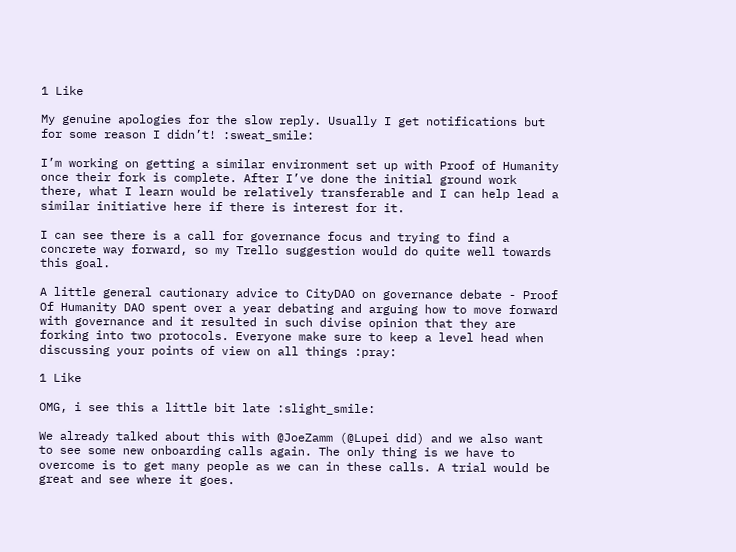1 Like

My genuine apologies for the slow reply. Usually I get notifications but for some reason I didn’t! :sweat_smile:

I’m working on getting a similar environment set up with Proof of Humanity once their fork is complete. After I’ve done the initial ground work there, what I learn would be relatively transferable and I can help lead a similar initiative here if there is interest for it.

I can see there is a call for governance focus and trying to find a concrete way forward, so my Trello suggestion would do quite well towards this goal.

A little general cautionary advice to CityDAO on governance debate - Proof Of Humanity DAO spent over a year debating and arguing how to move forward with governance and it resulted in such divise opinion that they are forking into two protocols. Everyone make sure to keep a level head when discussing your points of view on all things :pray:

1 Like

OMG, i see this a little bit late :slight_smile:

We already talked about this with @JoeZamm (@Lupei did) and we also want to see some new onboarding calls again. The only thing is we have to overcome is to get many people as we can in these calls. A trial would be great and see where it goes.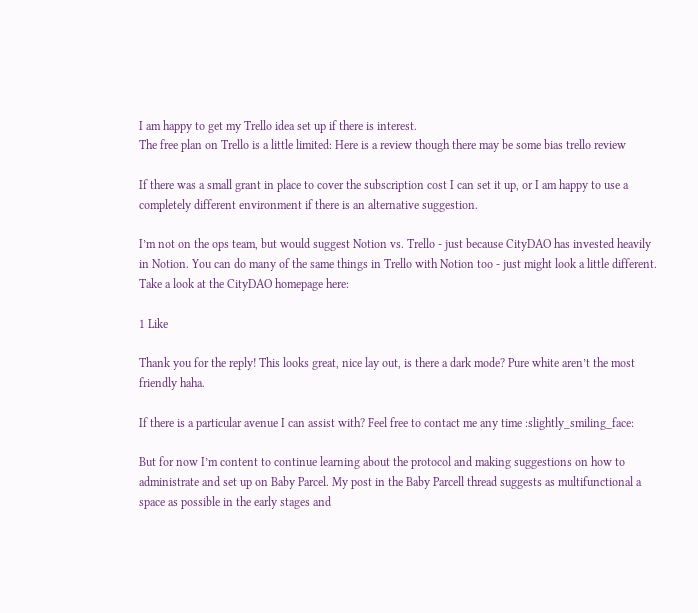I am happy to get my Trello idea set up if there is interest.
The free plan on Trello is a little limited: Here is a review though there may be some bias trello review

If there was a small grant in place to cover the subscription cost I can set it up, or I am happy to use a completely different environment if there is an alternative suggestion.

I’m not on the ops team, but would suggest Notion vs. Trello - just because CityDAO has invested heavily in Notion. You can do many of the same things in Trello with Notion too - just might look a little different. Take a look at the CityDAO homepage here:

1 Like

Thank you for the reply! This looks great, nice lay out, is there a dark mode? Pure white aren’t the most friendly haha.

If there is a particular avenue I can assist with? Feel free to contact me any time :slightly_smiling_face:

But for now I’m content to continue learning about the protocol and making suggestions on how to administrate and set up on Baby Parcel. My post in the Baby Parcell thread suggests as multifunctional a space as possible in the early stages and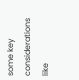some key considerations like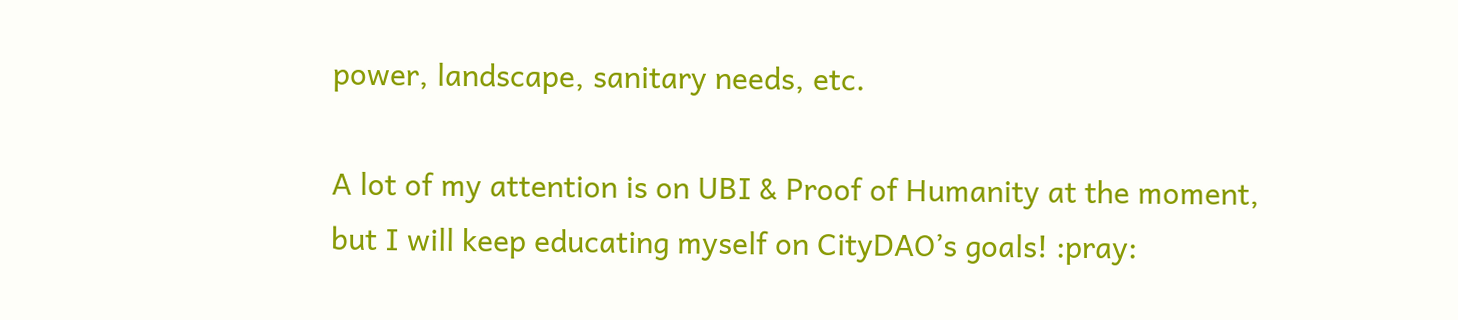power, landscape, sanitary needs, etc.

A lot of my attention is on UBI & Proof of Humanity at the moment, but I will keep educating myself on CityDAO’s goals! :pray: